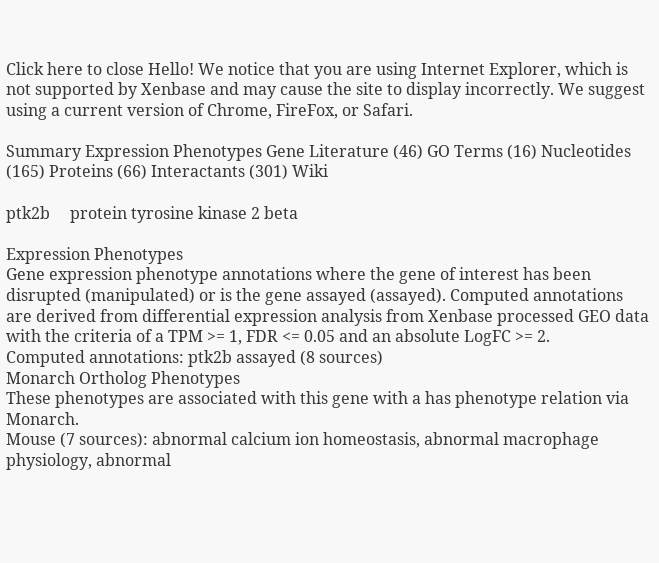Click here to close Hello! We notice that you are using Internet Explorer, which is not supported by Xenbase and may cause the site to display incorrectly. We suggest using a current version of Chrome, FireFox, or Safari.

Summary Expression Phenotypes Gene Literature (46) GO Terms (16) Nucleotides (165) Proteins (66) Interactants (301) Wiki

ptk2b     protein tyrosine kinase 2 beta

Expression Phenotypes
Gene expression phenotype annotations where the gene of interest has been disrupted (manipulated) or is the gene assayed (assayed). Computed annotations are derived from differential expression analysis from Xenbase processed GEO data with the criteria of a TPM >= 1, FDR <= 0.05 and an absolute LogFC >= 2.
Computed annotations: ptk2b assayed (8 sources)
Monarch Ortholog Phenotypes
These phenotypes are associated with this gene with a has phenotype relation via Monarch.
Mouse (7 sources): abnormal calcium ion homeostasis, abnormal macrophage physiology, abnormal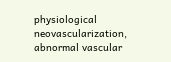physiological neovascularization, abnormal vascular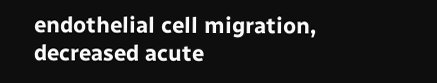endothelial cell migration, decreased acute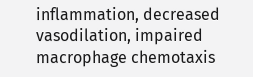inflammation, decreased vasodilation, impaired macrophage chemotaxis